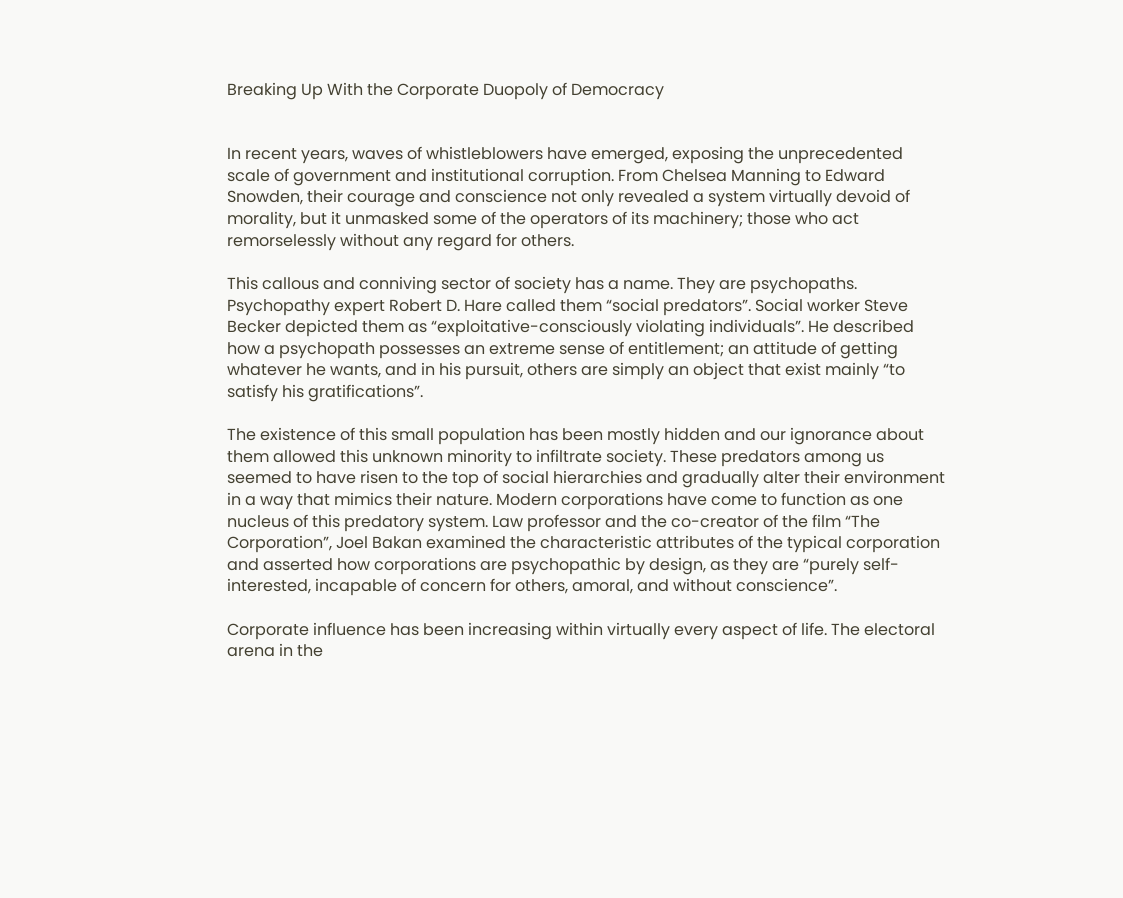Breaking Up With the Corporate Duopoly of Democracy


In recent years, waves of whistleblowers have emerged, exposing the unprecedented scale of government and institutional corruption. From Chelsea Manning to Edward Snowden, their courage and conscience not only revealed a system virtually devoid of morality, but it unmasked some of the operators of its machinery; those who act remorselessly without any regard for others.

This callous and conniving sector of society has a name. They are psychopaths. Psychopathy expert Robert D. Hare called them “social predators”. Social worker Steve Becker depicted them as “exploitative-consciously violating individuals”. He described how a psychopath possesses an extreme sense of entitlement; an attitude of getting whatever he wants, and in his pursuit, others are simply an object that exist mainly “to satisfy his gratifications”.

The existence of this small population has been mostly hidden and our ignorance about them allowed this unknown minority to infiltrate society. These predators among us seemed to have risen to the top of social hierarchies and gradually alter their environment in a way that mimics their nature. Modern corporations have come to function as one nucleus of this predatory system. Law professor and the co-creator of the film “The Corporation”, Joel Bakan examined the characteristic attributes of the typical corporation and asserted how corporations are psychopathic by design, as they are “purely self-interested, incapable of concern for others, amoral, and without conscience”.

Corporate influence has been increasing within virtually every aspect of life. The electoral arena in the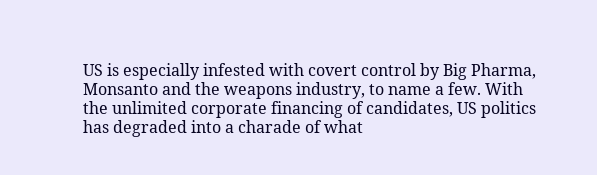US is especially infested with covert control by Big Pharma, Monsanto and the weapons industry, to name a few. With the unlimited corporate financing of candidates, US politics has degraded into a charade of what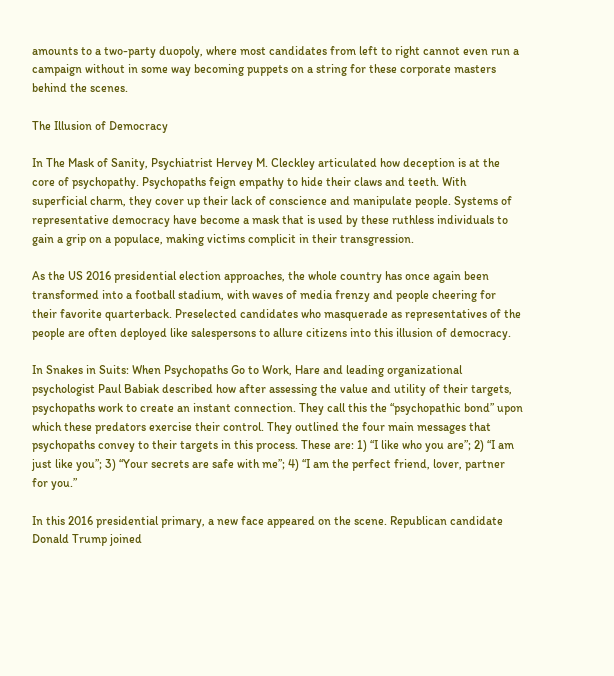amounts to a two-party duopoly, where most candidates from left to right cannot even run a campaign without in some way becoming puppets on a string for these corporate masters behind the scenes.

The Illusion of Democracy

In The Mask of Sanity, Psychiatrist Hervey M. Cleckley articulated how deception is at the core of psychopathy. Psychopaths feign empathy to hide their claws and teeth. With superficial charm, they cover up their lack of conscience and manipulate people. Systems of representative democracy have become a mask that is used by these ruthless individuals to gain a grip on a populace, making victims complicit in their transgression.

As the US 2016 presidential election approaches, the whole country has once again been transformed into a football stadium, with waves of media frenzy and people cheering for their favorite quarterback. Preselected candidates who masquerade as representatives of the people are often deployed like salespersons to allure citizens into this illusion of democracy.

In Snakes in Suits: When Psychopaths Go to Work, Hare and leading organizational psychologist Paul Babiak described how after assessing the value and utility of their targets, psychopaths work to create an instant connection. They call this the “psychopathic bond” upon which these predators exercise their control. They outlined the four main messages that psychopaths convey to their targets in this process. These are: 1) “I like who you are”; 2) “I am just like you”; 3) “Your secrets are safe with me”; 4) “I am the perfect friend, lover, partner for you.”

In this 2016 presidential primary, a new face appeared on the scene. Republican candidate Donald Trump joined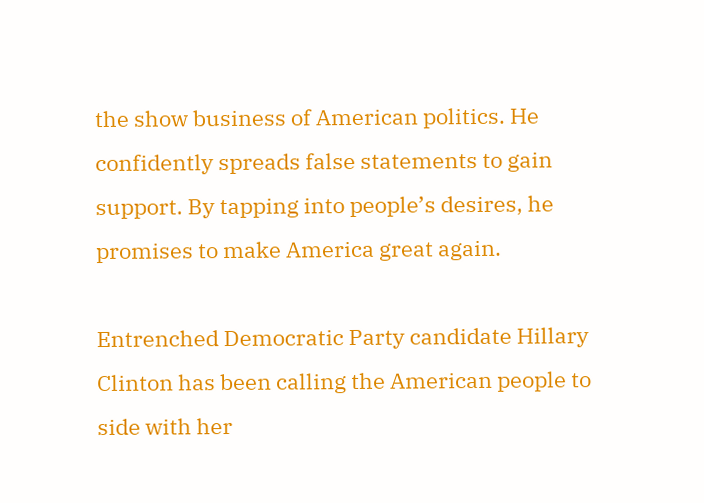the show business of American politics. He confidently spreads false statements to gain support. By tapping into people’s desires, he promises to make America great again.

Entrenched Democratic Party candidate Hillary Clinton has been calling the American people to side with her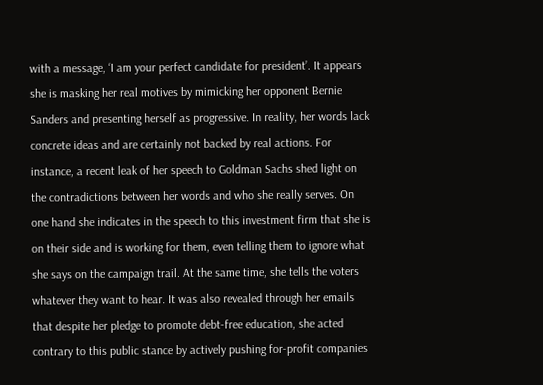with a message, ‘I am your perfect candidate for president’. It appears she is masking her real motives by mimicking her opponent Bernie Sanders and presenting herself as progressive. In reality, her words lack concrete ideas and are certainly not backed by real actions. For instance, a recent leak of her speech to Goldman Sachs shed light on the contradictions between her words and who she really serves. On one hand she indicates in the speech to this investment firm that she is on their side and is working for them, even telling them to ignore what she says on the campaign trail. At the same time, she tells the voters whatever they want to hear. It was also revealed through her emails that despite her pledge to promote debt-free education, she acted contrary to this public stance by actively pushing for-profit companies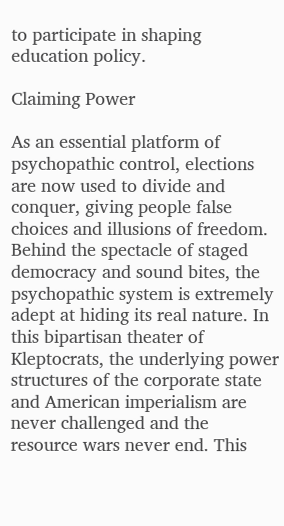to participate in shaping education policy.

Claiming Power

As an essential platform of psychopathic control, elections are now used to divide and conquer, giving people false choices and illusions of freedom. Behind the spectacle of staged democracy and sound bites, the psychopathic system is extremely adept at hiding its real nature. In this bipartisan theater of Kleptocrats, the underlying power structures of the corporate state and American imperialism are never challenged and the resource wars never end. This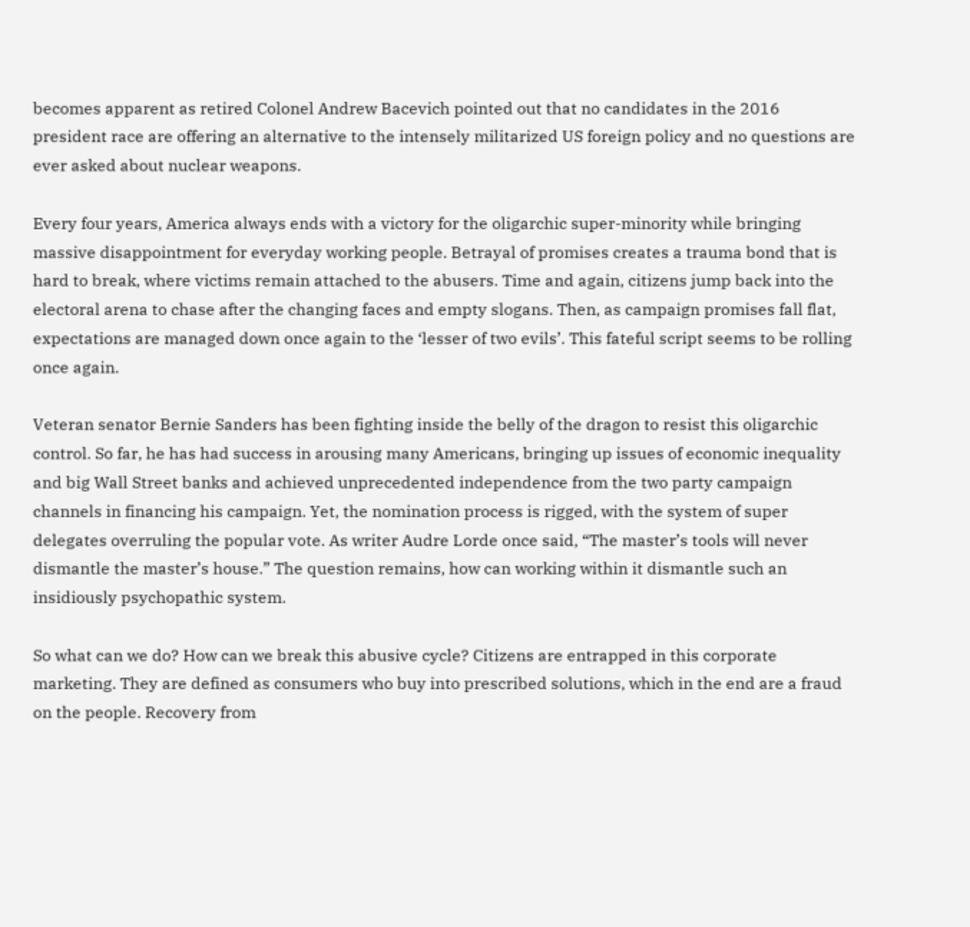becomes apparent as retired Colonel Andrew Bacevich pointed out that no candidates in the 2016 president race are offering an alternative to the intensely militarized US foreign policy and no questions are ever asked about nuclear weapons.

Every four years, America always ends with a victory for the oligarchic super-minority while bringing massive disappointment for everyday working people. Betrayal of promises creates a trauma bond that is hard to break, where victims remain attached to the abusers. Time and again, citizens jump back into the electoral arena to chase after the changing faces and empty slogans. Then, as campaign promises fall flat, expectations are managed down once again to the ‘lesser of two evils’. This fateful script seems to be rolling once again.

Veteran senator Bernie Sanders has been fighting inside the belly of the dragon to resist this oligarchic control. So far, he has had success in arousing many Americans, bringing up issues of economic inequality and big Wall Street banks and achieved unprecedented independence from the two party campaign channels in financing his campaign. Yet, the nomination process is rigged, with the system of super delegates overruling the popular vote. As writer Audre Lorde once said, “The master’s tools will never dismantle the master’s house.” The question remains, how can working within it dismantle such an insidiously psychopathic system.

So what can we do? How can we break this abusive cycle? Citizens are entrapped in this corporate marketing. They are defined as consumers who buy into prescribed solutions, which in the end are a fraud on the people. Recovery from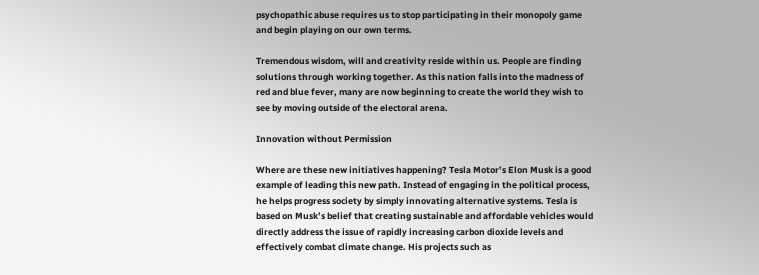psychopathic abuse requires us to stop participating in their monopoly game and begin playing on our own terms.

Tremendous wisdom, will and creativity reside within us. People are finding solutions through working together. As this nation falls into the madness of red and blue fever, many are now beginning to create the world they wish to see by moving outside of the electoral arena.

Innovation without Permission

Where are these new initiatives happening? Tesla Motor’s Elon Musk is a good example of leading this new path. Instead of engaging in the political process, he helps progress society by simply innovating alternative systems. Tesla is based on Musk’s belief that creating sustainable and affordable vehicles would directly address the issue of rapidly increasing carbon dioxide levels and effectively combat climate change. His projects such as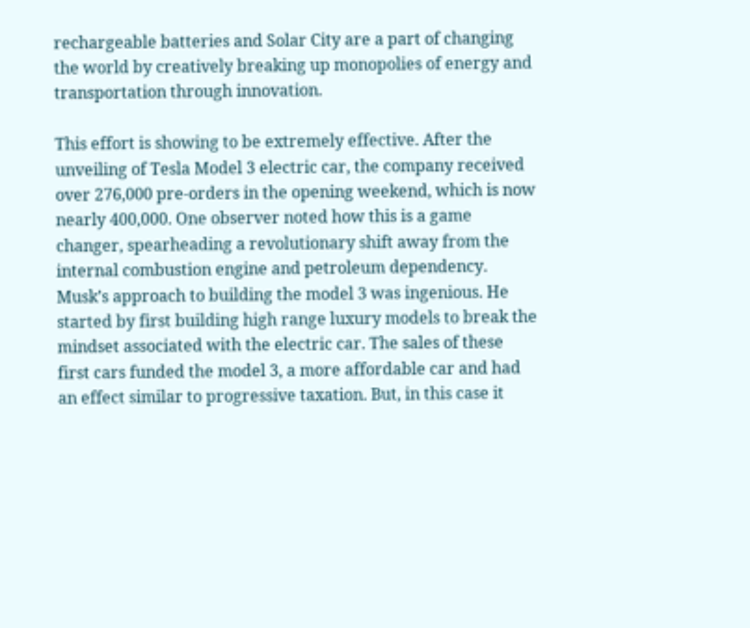rechargeable batteries and Solar City are a part of changing the world by creatively breaking up monopolies of energy and transportation through innovation.

This effort is showing to be extremely effective. After the unveiling of Tesla Model 3 electric car, the company received over 276,000 pre-orders in the opening weekend, which is now nearly 400,000. One observer noted how this is a game changer, spearheading a revolutionary shift away from the internal combustion engine and petroleum dependency. Musk’s approach to building the model 3 was ingenious. He started by first building high range luxury models to break the mindset associated with the electric car. The sales of these first cars funded the model 3, a more affordable car and had an effect similar to progressive taxation. But, in this case it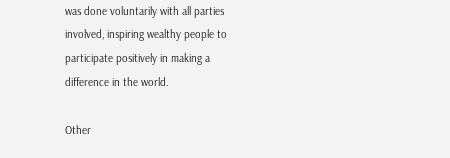was done voluntarily with all parties involved, inspiring wealthy people to participate positively in making a difference in the world.

Other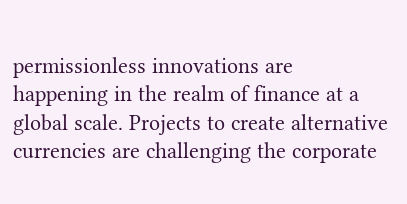permissionless innovations are happening in the realm of finance at a global scale. Projects to create alternative currencies are challenging the corporate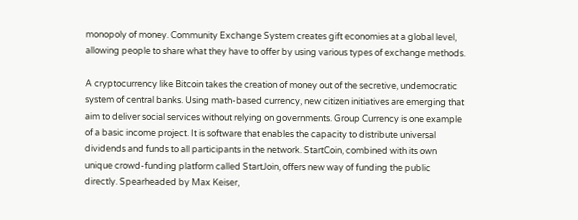monopoly of money. Community Exchange System creates gift economies at a global level, allowing people to share what they have to offer by using various types of exchange methods.

A cryptocurrency like Bitcoin takes the creation of money out of the secretive, undemocratic system of central banks. Using math-based currency, new citizen initiatives are emerging that aim to deliver social services without relying on governments. Group Currency is one example of a basic income project. It is software that enables the capacity to distribute universal dividends and funds to all participants in the network. StartCoin, combined with its own unique crowd-funding platform called StartJoin, offers new way of funding the public directly. Spearheaded by Max Keiser,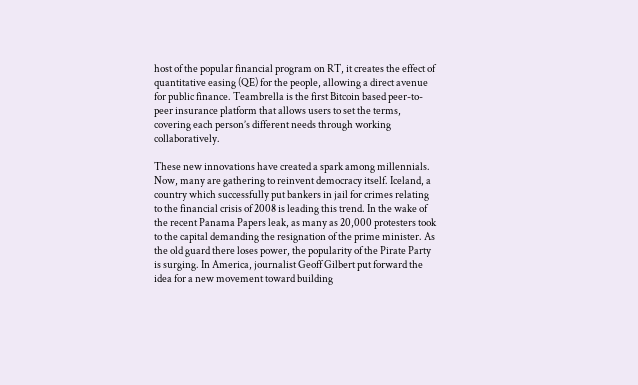host of the popular financial program on RT, it creates the effect of quantitative easing (QE) for the people, allowing a direct avenue for public finance. Teambrella is the first Bitcoin based peer-to-peer insurance platform that allows users to set the terms, covering each person’s different needs through working collaboratively.

These new innovations have created a spark among millennials. Now, many are gathering to reinvent democracy itself. Iceland, a country which successfully put bankers in jail for crimes relating to the financial crisis of 2008 is leading this trend. In the wake of the recent Panama Papers leak, as many as 20,000 protesters took to the capital demanding the resignation of the prime minister. As the old guard there loses power, the popularity of the Pirate Party is surging. In America, journalist Geoff Gilbert put forward the idea for a new movement toward building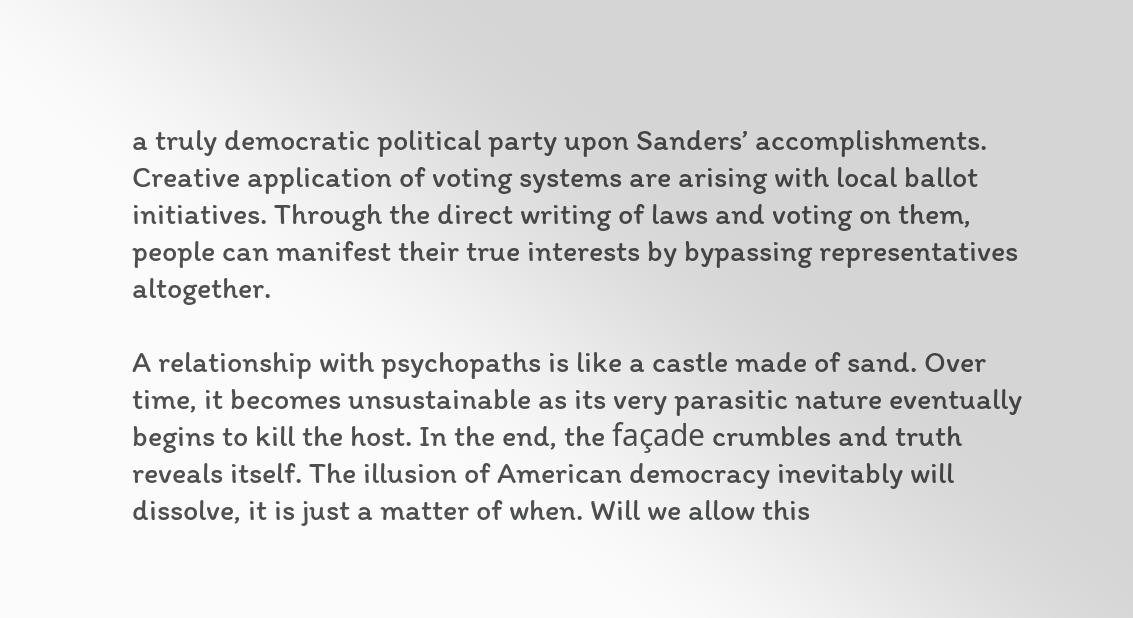a truly democratic political party upon Sanders’ accomplishments. Creative application of voting systems are arising with local ballot initiatives. Through the direct writing of laws and voting on them, people can manifest their true interests by bypassing representatives altogether.

A relationship with psychopaths is like a castle made of sand. Over time, it becomes unsustainable as its very parasitic nature eventually begins to kill the host. In the end, the façade crumbles and truth reveals itself. The illusion of American democracy inevitably will dissolve, it is just a matter of when. Will we allow this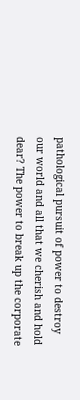pathological pursuit of power to destroy our world and all that we cherish and hold dear? The power to break up the corporate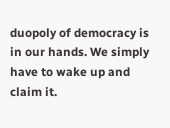duopoly of democracy is in our hands. We simply have to wake up and claim it.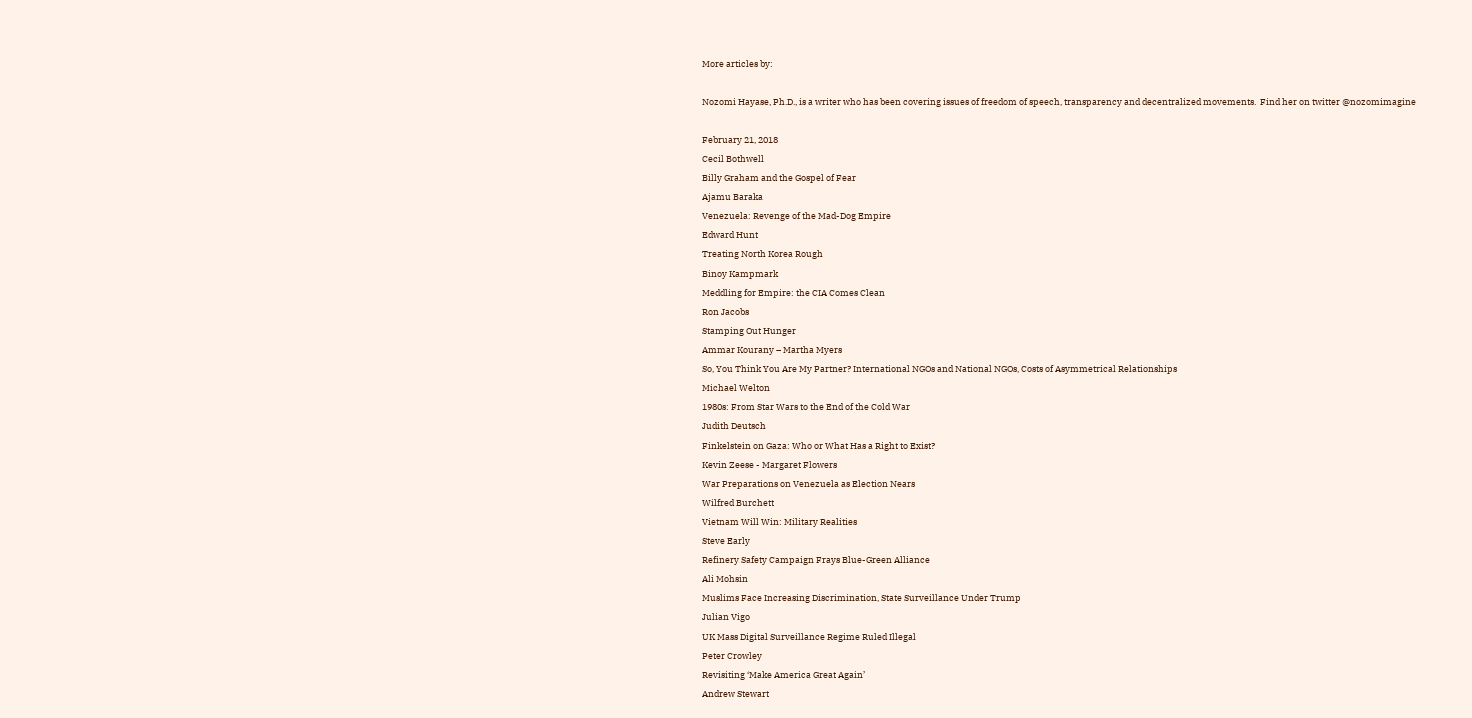More articles by:

Nozomi Hayase, Ph.D., is a writer who has been covering issues of freedom of speech, transparency and decentralized movements.  Find her on twitter @nozomimagine

February 21, 2018
Cecil Bothwell
Billy Graham and the Gospel of Fear
Ajamu Baraka
Venezuela: Revenge of the Mad-Dog Empire
Edward Hunt
Treating North Korea Rough
Binoy Kampmark
Meddling for Empire: the CIA Comes Clean
Ron Jacobs
Stamping Out Hunger
Ammar Kourany – Martha Myers
So, You Think You Are My Partner? International NGOs and National NGOs, Costs of Asymmetrical Relationships
Michael Welton
1980s: From Star Wars to the End of the Cold War
Judith Deutsch
Finkelstein on Gaza: Who or What Has a Right to Exist?
Kevin Zeese - Margaret Flowers
War Preparations on Venezuela as Election Nears
Wilfred Burchett
Vietnam Will Win: Military Realities
Steve Early
Refinery Safety Campaign Frays Blue-Green Alliance
Ali Mohsin
Muslims Face Increasing Discrimination, State Surveillance Under Trump
Julian Vigo
UK Mass Digital Surveillance Regime Ruled Illegal
Peter Crowley
Revisiting ‘Make America Great Again’
Andrew Stewart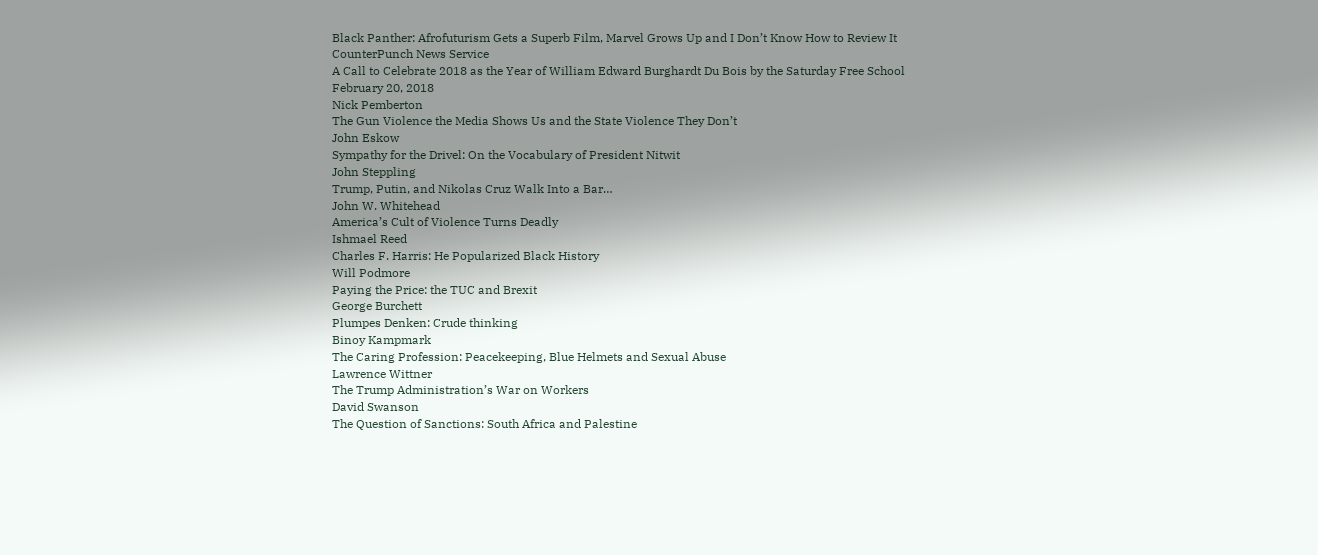Black Panther: Afrofuturism Gets a Superb Film, Marvel Grows Up and I Don’t Know How to Review It
CounterPunch News Service
A Call to Celebrate 2018 as the Year of William Edward Burghardt Du Bois by the Saturday Free School
February 20, 2018
Nick Pemberton
The Gun Violence the Media Shows Us and the State Violence They Don’t
John Eskow
Sympathy for the Drivel: On the Vocabulary of President Nitwit
John Steppling
Trump, Putin, and Nikolas Cruz Walk Into a Bar…
John W. Whitehead
America’s Cult of Violence Turns Deadly
Ishmael Reed
Charles F. Harris: He Popularized Black History
Will Podmore
Paying the Price: the TUC and Brexit
George Burchett
Plumpes Denken: Crude thinking
Binoy Kampmark
The Caring Profession: Peacekeeping, Blue Helmets and Sexual Abuse
Lawrence Wittner
The Trump Administration’s War on Workers
David Swanson
The Question of Sanctions: South Africa and Palestine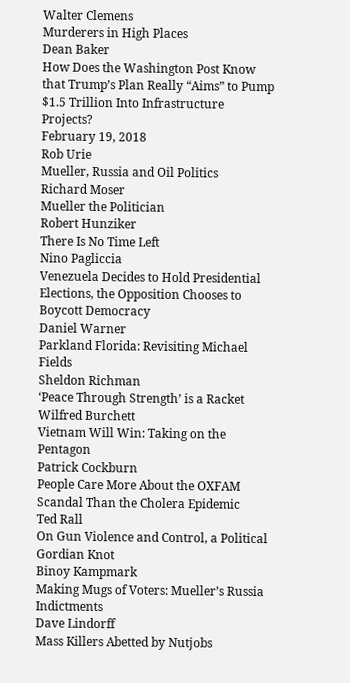Walter Clemens
Murderers in High Places
Dean Baker
How Does the Washington Post Know that Trump’s Plan Really “Aims” to Pump $1.5 Trillion Into Infrastructure Projects?
February 19, 2018
Rob Urie
Mueller, Russia and Oil Politics
Richard Moser
Mueller the Politician
Robert Hunziker
There Is No Time Left
Nino Pagliccia
Venezuela Decides to Hold Presidential Elections, the Opposition Chooses to Boycott Democracy
Daniel Warner
Parkland Florida: Revisiting Michael Fields
Sheldon Richman
‘Peace Through Strength’ is a Racket
Wilfred Burchett
Vietnam Will Win: Taking on the Pentagon
Patrick Cockburn
People Care More About the OXFAM Scandal Than the Cholera Epidemic
Ted Rall
On Gun Violence and Control, a Political Gordian Knot
Binoy Kampmark
Making Mugs of Voters: Mueller’s Russia Indictments
Dave Lindorff
Mass Killers Abetted by Nutjobs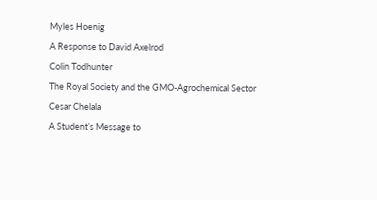Myles Hoenig
A Response to David Axelrod
Colin Todhunter
The Royal Society and the GMO-Agrochemical Sector
Cesar Chelala
A Student’s Message to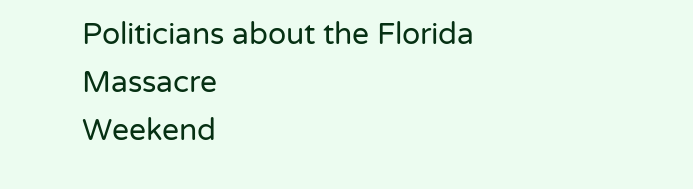Politicians about the Florida Massacre
Weekend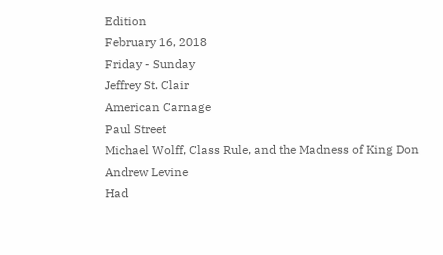Edition
February 16, 2018
Friday - Sunday
Jeffrey St. Clair
American Carnage
Paul Street
Michael Wolff, Class Rule, and the Madness of King Don
Andrew Levine
Had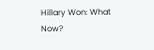Hillary Won: What Now?